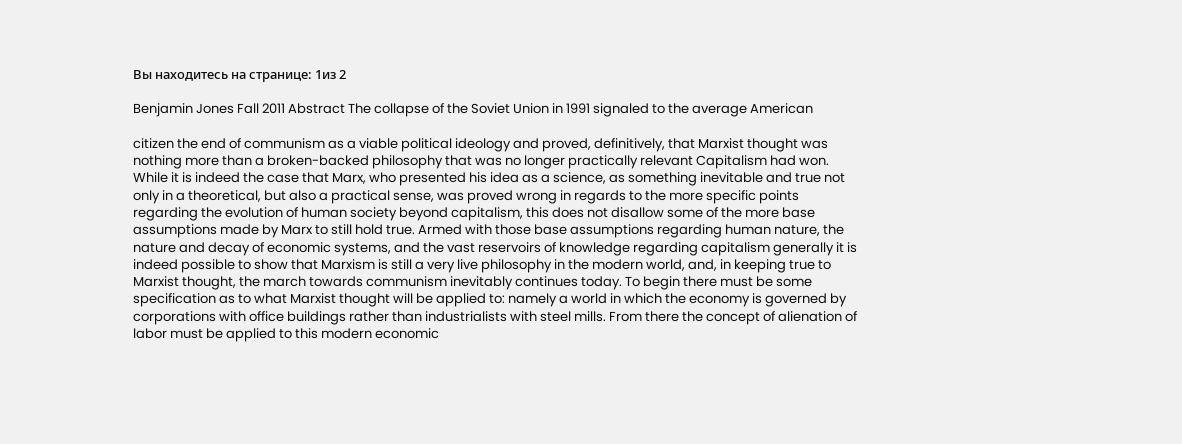Вы находитесь на странице: 1из 2

Benjamin Jones Fall 2011 Abstract The collapse of the Soviet Union in 1991 signaled to the average American

citizen the end of communism as a viable political ideology and proved, definitively, that Marxist thought was nothing more than a broken-backed philosophy that was no longer practically relevant Capitalism had won. While it is indeed the case that Marx, who presented his idea as a science, as something inevitable and true not only in a theoretical, but also a practical sense, was proved wrong in regards to the more specific points regarding the evolution of human society beyond capitalism, this does not disallow some of the more base assumptions made by Marx to still hold true. Armed with those base assumptions regarding human nature, the nature and decay of economic systems, and the vast reservoirs of knowledge regarding capitalism generally it is indeed possible to show that Marxism is still a very live philosophy in the modern world, and, in keeping true to Marxist thought, the march towards communism inevitably continues today. To begin there must be some specification as to what Marxist thought will be applied to: namely a world in which the economy is governed by corporations with office buildings rather than industrialists with steel mills. From there the concept of alienation of labor must be applied to this modern economic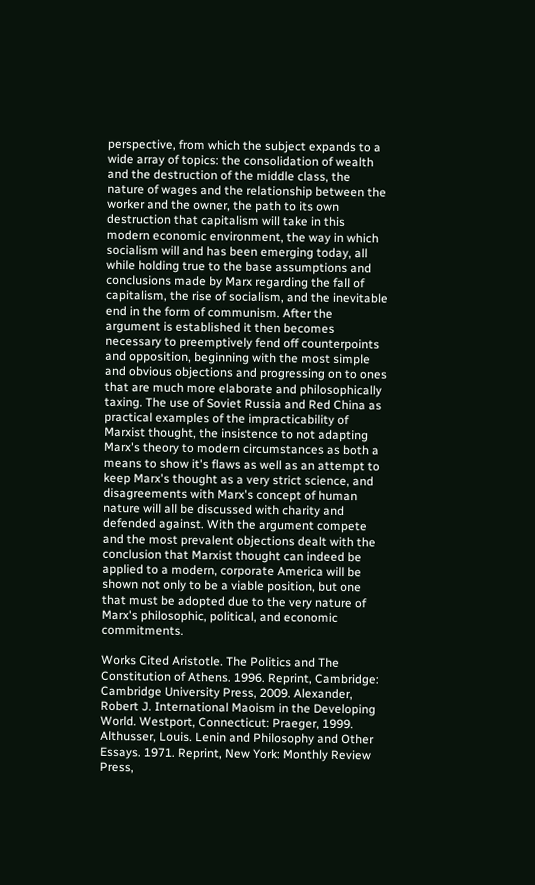perspective, from which the subject expands to a wide array of topics: the consolidation of wealth and the destruction of the middle class, the nature of wages and the relationship between the worker and the owner, the path to its own destruction that capitalism will take in this modern economic environment, the way in which socialism will and has been emerging today, all while holding true to the base assumptions and conclusions made by Marx regarding the fall of capitalism, the rise of socialism, and the inevitable end in the form of communism. After the argument is established it then becomes necessary to preemptively fend off counterpoints and opposition, beginning with the most simple and obvious objections and progressing on to ones that are much more elaborate and philosophically taxing. The use of Soviet Russia and Red China as practical examples of the impracticability of Marxist thought, the insistence to not adapting Marx's theory to modern circumstances as both a means to show it's flaws as well as an attempt to keep Marx's thought as a very strict science, and disagreements with Marx's concept of human nature will all be discussed with charity and defended against. With the argument compete and the most prevalent objections dealt with the conclusion that Marxist thought can indeed be applied to a modern, corporate America will be shown not only to be a viable position, but one that must be adopted due to the very nature of Marx's philosophic, political, and economic commitments.

Works Cited Aristotle. The Politics and The Constitution of Athens. 1996. Reprint, Cambridge: Cambridge University Press, 2009. Alexander, Robert J. International Maoism in the Developing World. Westport, Connecticut: Praeger, 1999. Althusser, Louis. Lenin and Philosophy and Other Essays. 1971. Reprint, New York: Monthly Review Press,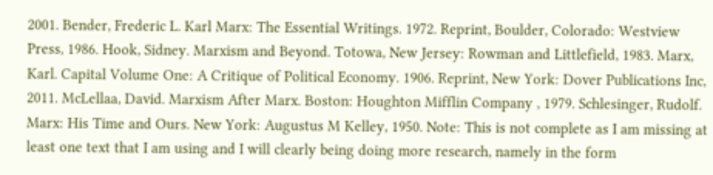2001. Bender, Frederic L. Karl Marx: The Essential Writings. 1972. Reprint, Boulder, Colorado: Westview Press, 1986. Hook, Sidney. Marxism and Beyond. Totowa, New Jersey: Rowman and Littlefield, 1983. Marx, Karl. Capital Volume One: A Critique of Political Economy. 1906. Reprint, New York: Dover Publications Inc, 2011. McLellaa, David. Marxism After Marx. Boston: Houghton Mifflin Company , 1979. Schlesinger, Rudolf. Marx: His Time and Ours. New York: Augustus M Kelley, 1950. Note: This is not complete as I am missing at least one text that I am using and I will clearly being doing more research, namely in the form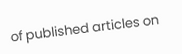of published articles on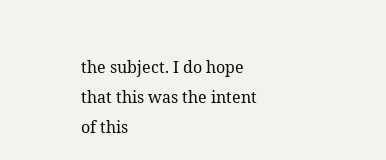the subject. I do hope that this was the intent of this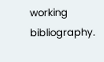working bibliography.